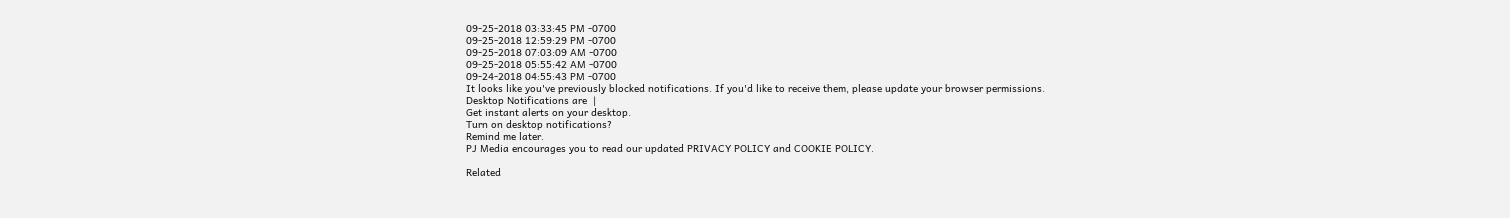09-25-2018 03:33:45 PM -0700
09-25-2018 12:59:29 PM -0700
09-25-2018 07:03:09 AM -0700
09-25-2018 05:55:42 AM -0700
09-24-2018 04:55:43 PM -0700
It looks like you've previously blocked notifications. If you'd like to receive them, please update your browser permissions.
Desktop Notifications are  |
Get instant alerts on your desktop.
Turn on desktop notifications?
Remind me later.
PJ Media encourages you to read our updated PRIVACY POLICY and COOKIE POLICY.

Related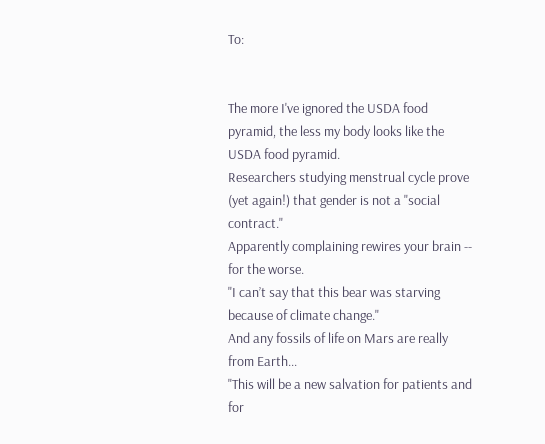To:


The more I've ignored the USDA food pyramid, the less my body looks like the USDA food pyramid.
Researchers studying menstrual cycle prove (yet again!) that gender is not a "social contract."
Apparently complaining rewires your brain -- for the worse.
"I can’t say that this bear was starving because of climate change."
And any fossils of life on Mars are really from Earth...
"This will be a new salvation for patients and for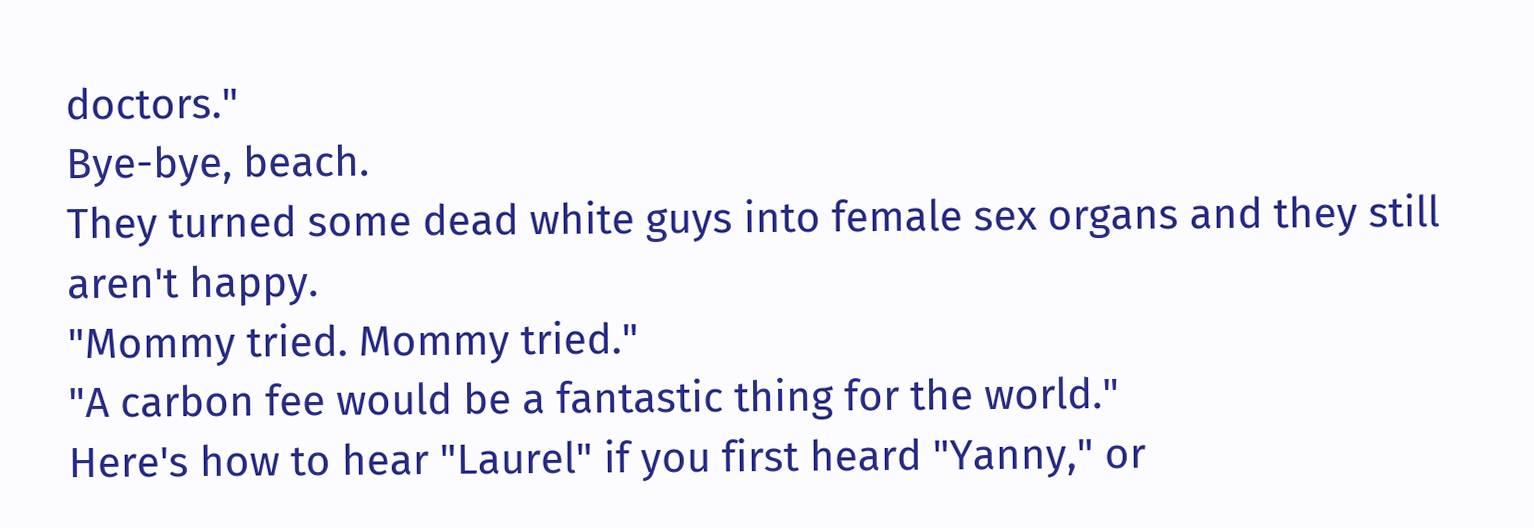doctors."
Bye-bye, beach.
They turned some dead white guys into female sex organs and they still aren't happy.
"Mommy tried. Mommy tried."
"A carbon fee would be a fantastic thing for the world."
Here's how to hear "Laurel" if you first heard "Yanny," or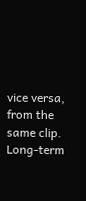vice versa, from the same clip.
Long-term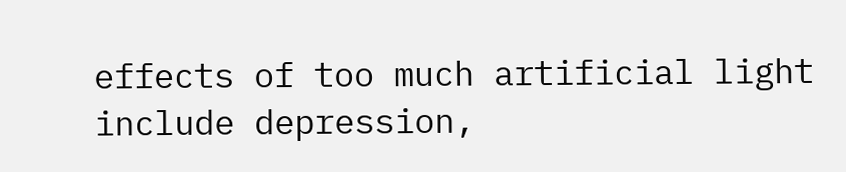effects of too much artificial light include depression,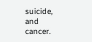suicide, and cancer.